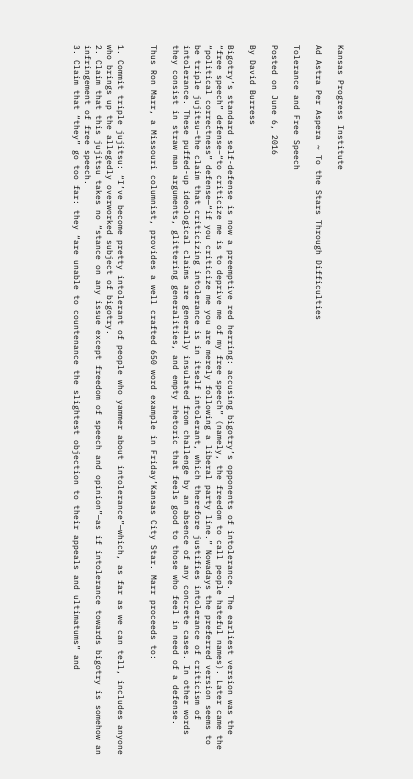Kansas Progress Institute

Ad Astra Per Aspera ~ To the Stars Through Difficulties

Tolerance and Free Speech

Posted on June 6, 2016

By David Burress

Bigotry’s standard self-defense is now a preemptive red herring: accusing bigotry’s opponents of intolerance. The earliest version was the “free speech” defense–“to criticize me is to deprive me of my free speech” (namely, the freedom to call people hateful names). Later came the “political correctness” defense—“if you criticize me you are merely following a liberal party line.” Nowadays the preferred version seems to be triple jujitsu–the claim that criticizing intolerance is in itself intolerant, which therefore justifies intolerance of criticism of intolerance. These puffed-up ideological claims are generally insulated from challenge by an absence of any concrete cases. In other words they consist in straw man arguments, glittering generalities, and empty rhetoric that feels good to those who feel in need of a defense.

Thus Ron Marr, a Missouri columnist, provides a well crafted 650 word example in Friday’Kansas City Star. Marr proceeds to:


1. Commit triple jujitsu: “I’ve become pretty intolerant of people who yammer about intolerance”—which, as far as we can tell, includes anyone who brings up the allegedly overworked subject of bigotry.
2. Claim that this jujitsu takes no “stance on any issue except freedom of speech and opinion”—as if intolerance towards bigotry is somehow an infringement of free speech.
3. Claim that “they” go too far: they “are unable to countenance the slightest objection to their appeals and ultimatums” and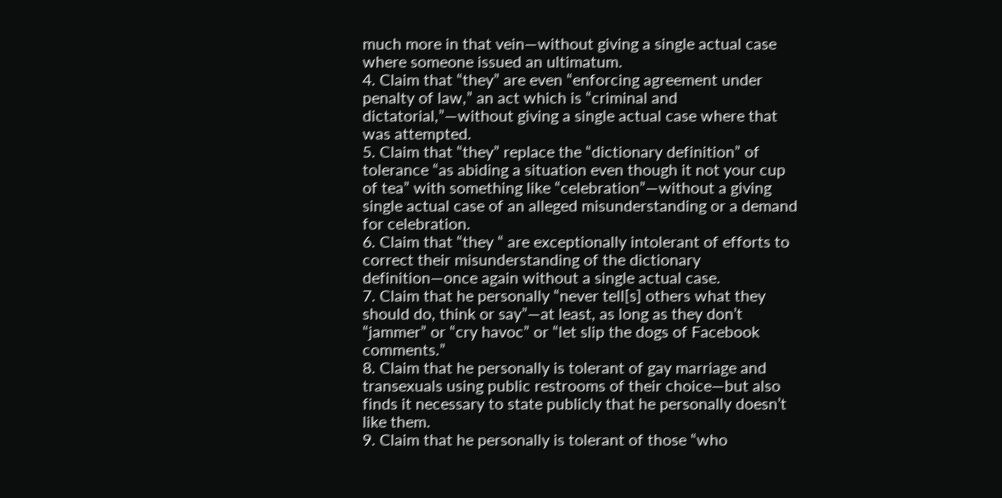much more in that vein—without giving a single actual case where someone issued an ultimatum.
4. Claim that “they” are even “enforcing agreement under penalty of law,” an act which is “criminal and dictatorial,”—without giving a single actual case where that was attempted.
5. Claim that “they” replace the “dictionary definition” of tolerance “as abiding a situation even though it not your cup of tea” with something like “celebration”—without a giving single actual case of an alleged misunderstanding or a demand for celebration.
6. Claim that “they “ are exceptionally intolerant of efforts to correct their misunderstanding of the dictionary definition—once again without a single actual case.
7. Claim that he personally “never tell[s] others what they should do, think or say”—at least, as long as they don’t “jammer” or “cry havoc” or “let slip the dogs of Facebook comments.”
8. Claim that he personally is tolerant of gay marriage and transexuals using public restrooms of their choice—but also finds it necessary to state publicly that he personally doesn’t like them.
9. Claim that he personally is tolerant of those “who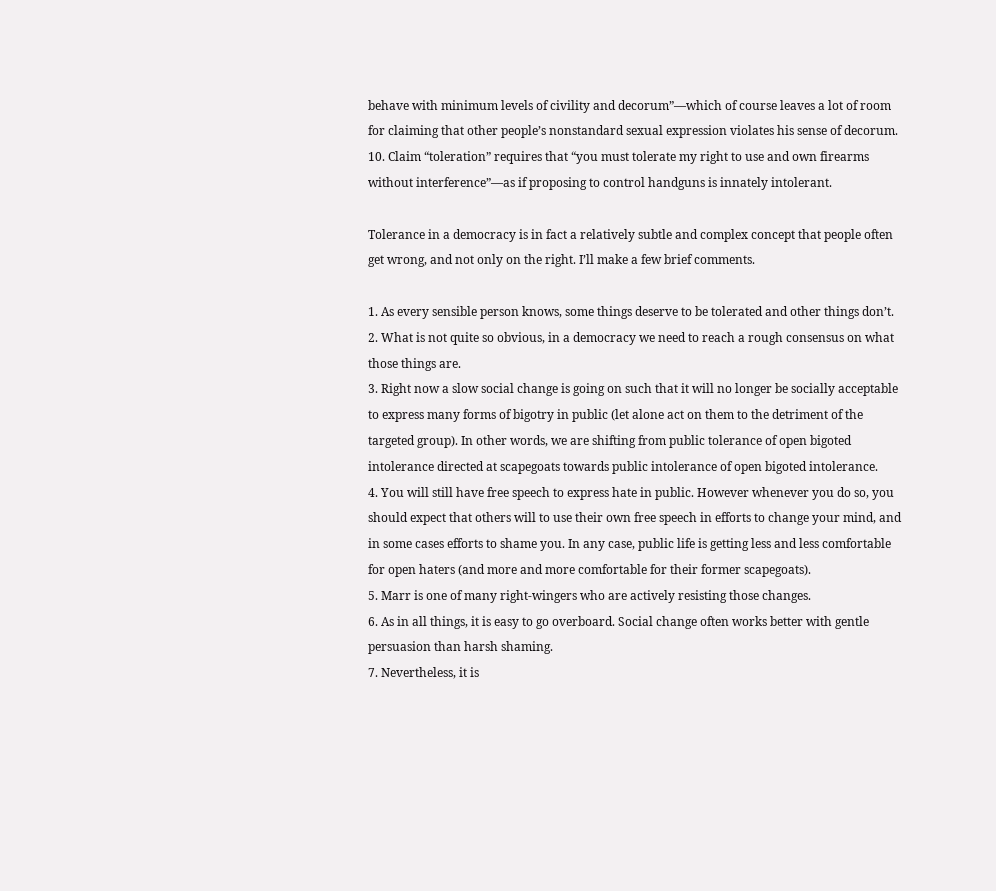behave with minimum levels of civility and decorum”—which of course leaves a lot of room for claiming that other people’s nonstandard sexual expression violates his sense of decorum.
10. Claim “toleration” requires that “you must tolerate my right to use and own firearms without interference”—as if proposing to control handguns is innately intolerant.

Tolerance in a democracy is in fact a relatively subtle and complex concept that people often get wrong, and not only on the right. I’ll make a few brief comments.

1. As every sensible person knows, some things deserve to be tolerated and other things don’t.
2. What is not quite so obvious, in a democracy we need to reach a rough consensus on what those things are.
3. Right now a slow social change is going on such that it will no longer be socially acceptable to express many forms of bigotry in public (let alone act on them to the detriment of the targeted group). In other words, we are shifting from public tolerance of open bigoted intolerance directed at scapegoats towards public intolerance of open bigoted intolerance.
4. You will still have free speech to express hate in public. However whenever you do so, you should expect that others will to use their own free speech in efforts to change your mind, and in some cases efforts to shame you. In any case, public life is getting less and less comfortable for open haters (and more and more comfortable for their former scapegoats).
5. Marr is one of many right-wingers who are actively resisting those changes.
6. As in all things, it is easy to go overboard. Social change often works better with gentle persuasion than harsh shaming.
7. Nevertheless, it is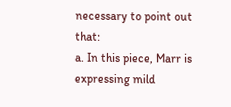necessary to point out that:
a. In this piece, Marr is expressing mild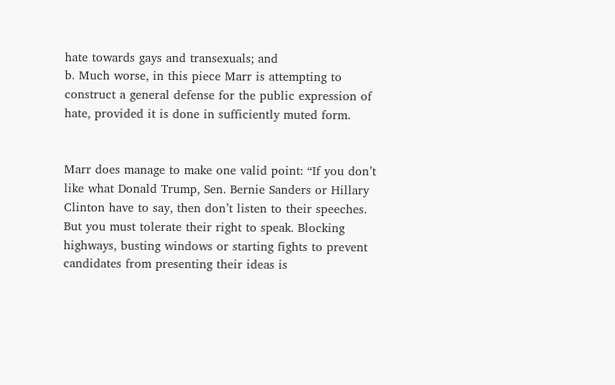hate towards gays and transexuals; and
b. Much worse, in this piece Marr is attempting to construct a general defense for the public expression of hate, provided it is done in sufficiently muted form.


Marr does manage to make one valid point: “If you don’t like what Donald Trump, Sen. Bernie Sanders or Hillary Clinton have to say, then don’t listen to their speeches. But you must tolerate their right to speak. Blocking highways, busting windows or starting fights to prevent candidates from presenting their ideas is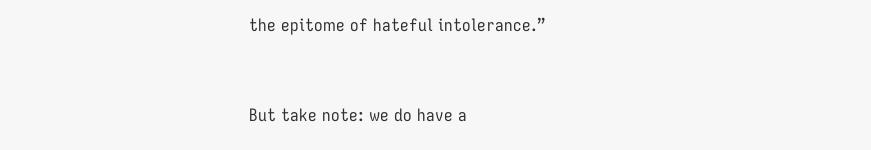the epitome of hateful intolerance.”


But take note: we do have a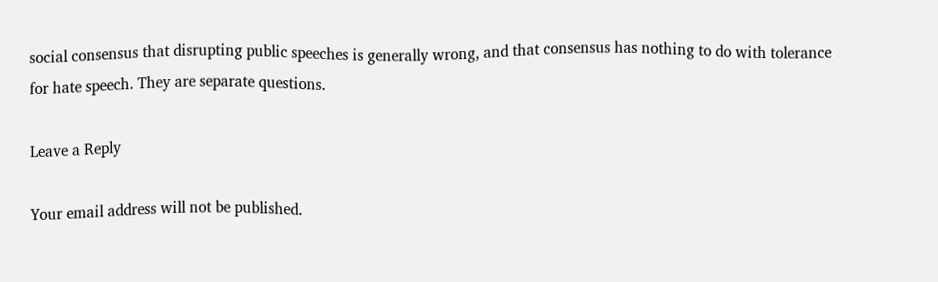social consensus that disrupting public speeches is generally wrong, and that consensus has nothing to do with tolerance for hate speech. They are separate questions.

Leave a Reply

Your email address will not be published.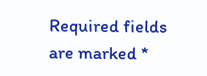Required fields are marked *